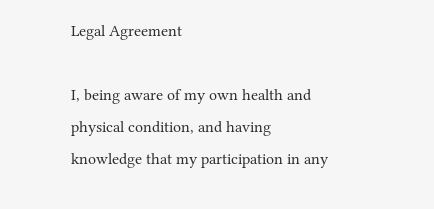Legal Agreement

I, being aware of my own health and physical condition, and having knowledge that my participation in any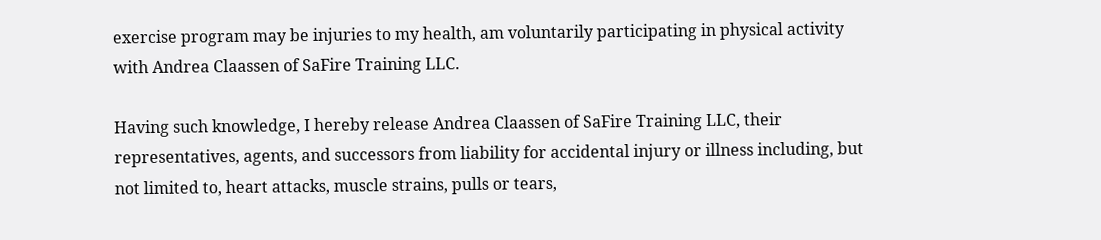exercise program may be injuries to my health, am voluntarily participating in physical activity with Andrea Claassen of SaFire Training LLC.

Having such knowledge, I hereby release Andrea Claassen of SaFire Training LLC, their representatives, agents, and successors from liability for accidental injury or illness including, but not limited to, heart attacks, muscle strains, pulls or tears,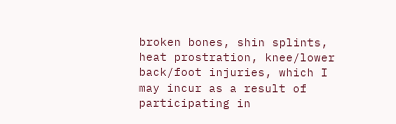broken bones, shin splints, heat prostration, knee/lower back/foot injuries, which I may incur as a result of participating in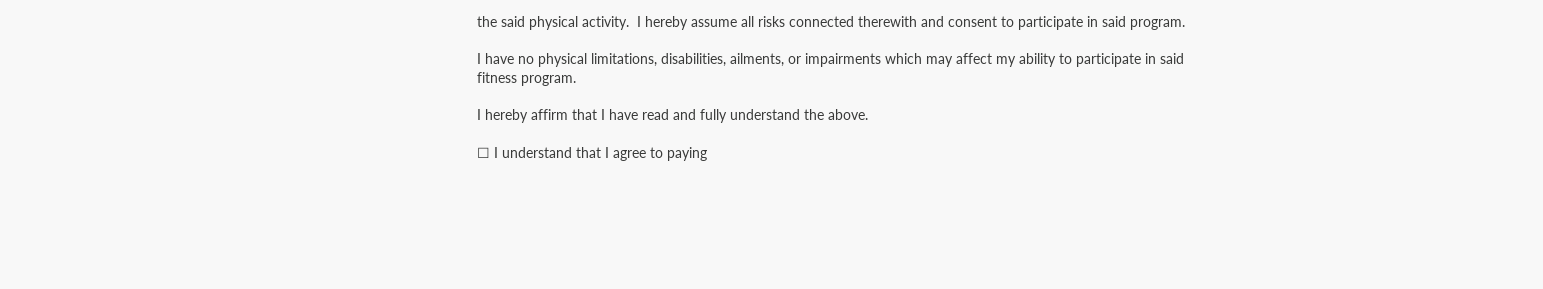the said physical activity.  I hereby assume all risks connected therewith and consent to participate in said program.

I have no physical limitations, disabilities, ailments, or impairments which may affect my ability to participate in said fitness program.

I hereby affirm that I have read and fully understand the above.

☐ I understand that I agree to paying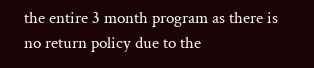the entire 3 month program as there is no return policy due to the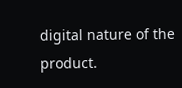digital nature of the product.